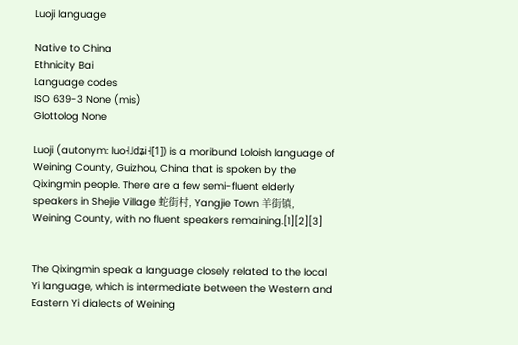Luoji language

Native to China
Ethnicity Bai
Language codes
ISO 639-3 None (mis)
Glottolog None

Luoji (autonym: luo˧˩dʑi˧[1]) is a moribund Loloish language of Weining County, Guizhou, China that is spoken by the Qixingmin people. There are a few semi-fluent elderly speakers in Shejie Village 蛇街村, Yangjie Town 羊街镇, Weining County, with no fluent speakers remaining.[1][2][3]


The Qixingmin speak a language closely related to the local Yi language, which is intermediate between the Western and Eastern Yi dialects of Weining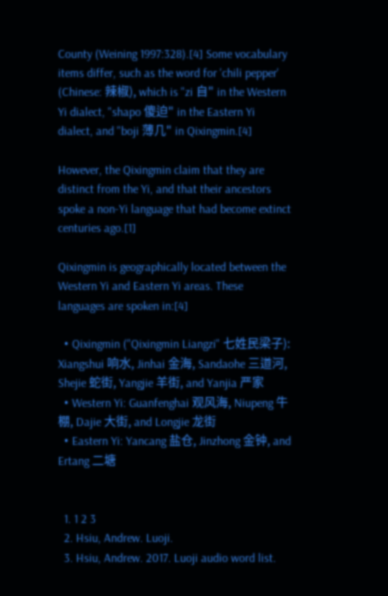County (Weining 1997:328).[4] Some vocabulary items differ, such as the word for 'chili pepper' (Chinese: 辣椒), which is "zi 自" in the Western Yi dialect, "shapo 傻迫" in the Eastern Yi dialect, and "boji 薄几" in Qixingmin.[4]

However, the Qixingmin claim that they are distinct from the Yi, and that their ancestors spoke a non-Yi language that had become extinct centuries ago.[1]

Qixingmin is geographically located between the Western Yi and Eastern Yi areas. These languages are spoken in:[4]

  • Qixingmin ("Qixingmin Liangzi" 七姓民梁子): Xiangshui 响水, Jinhai 金海, Sandaohe 三道河, Shejie 蛇街, Yangjie 羊街, and Yanjia 严家
  • Western Yi: Guanfenghai 观风海, Niupeng 牛棚, Dajie 大街, and Longjie 龙街
  • Eastern Yi: Yancang 盐仓, Jinzhong 金钟, and Ertang 二塘


  1. 1 2 3
  2. Hsiu, Andrew. Luoji.
  3. Hsiu, Andrew. 2017. Luoji audio word list.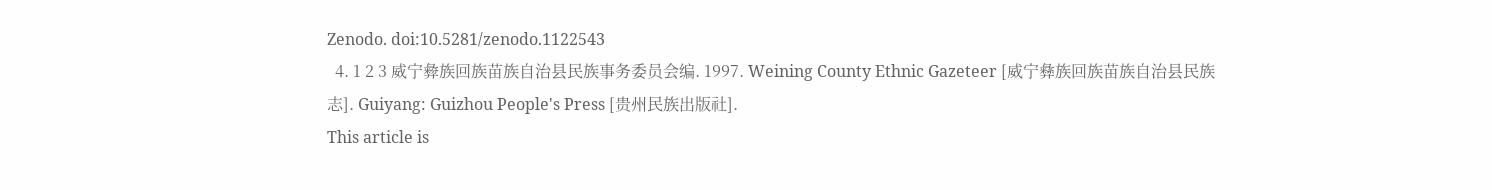Zenodo. doi:10.5281/zenodo.1122543
  4. 1 2 3 威宁彜族回族苗族自治县民族事务委员会编. 1997. Weining County Ethnic Gazeteer [威宁彝族回族苗族自治县民族志]. Guiyang: Guizhou People's Press [贵州民族出版社].
This article is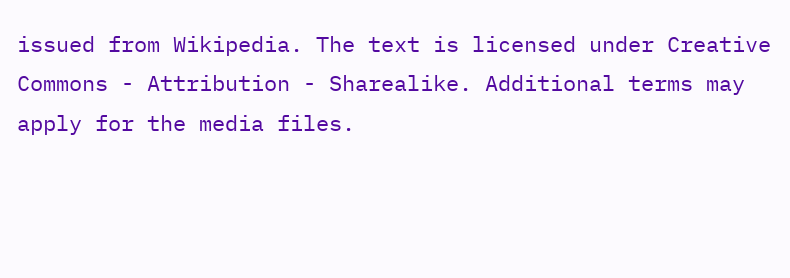issued from Wikipedia. The text is licensed under Creative Commons - Attribution - Sharealike. Additional terms may apply for the media files.